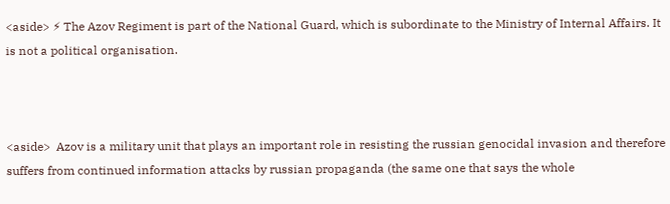<aside> ⚡ The Azov Regiment is part of the National Guard, which is subordinate to the Ministry of Internal Affairs. It is not a political organisation.



<aside>  Azov is a military unit that plays an important role in resisting the russian genocidal invasion and therefore suffers from continued information attacks by russian propaganda (the same one that says the whole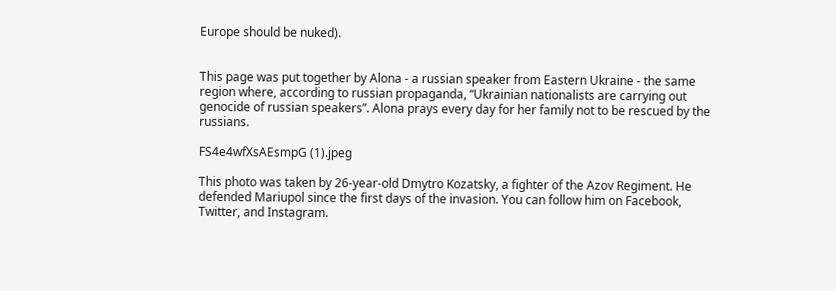Europe should be nuked).


This page was put together by Alona - a russian speaker from Eastern Ukraine - the same region where, according to russian propaganda, “Ukrainian nationalists are carrying out genocide of russian speakers”. Alona prays every day for her family not to be rescued by the russians.

FS4e4wfXsAEsmpG (1).jpeg

This photo was taken by 26-year-old Dmytro Kozatsky, a fighter of the Azov Regiment. He defended Mariupol since the first days of the invasion. You can follow him on Facebook, Twitter, and Instagram.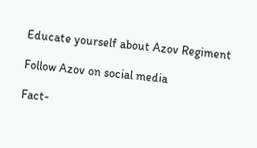Educate yourself about Azov Regiment

Follow Azov on social media

Fact-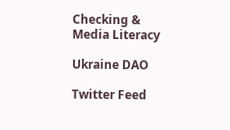Checking & Media Literacy

Ukraine DAO

Twitter Feed